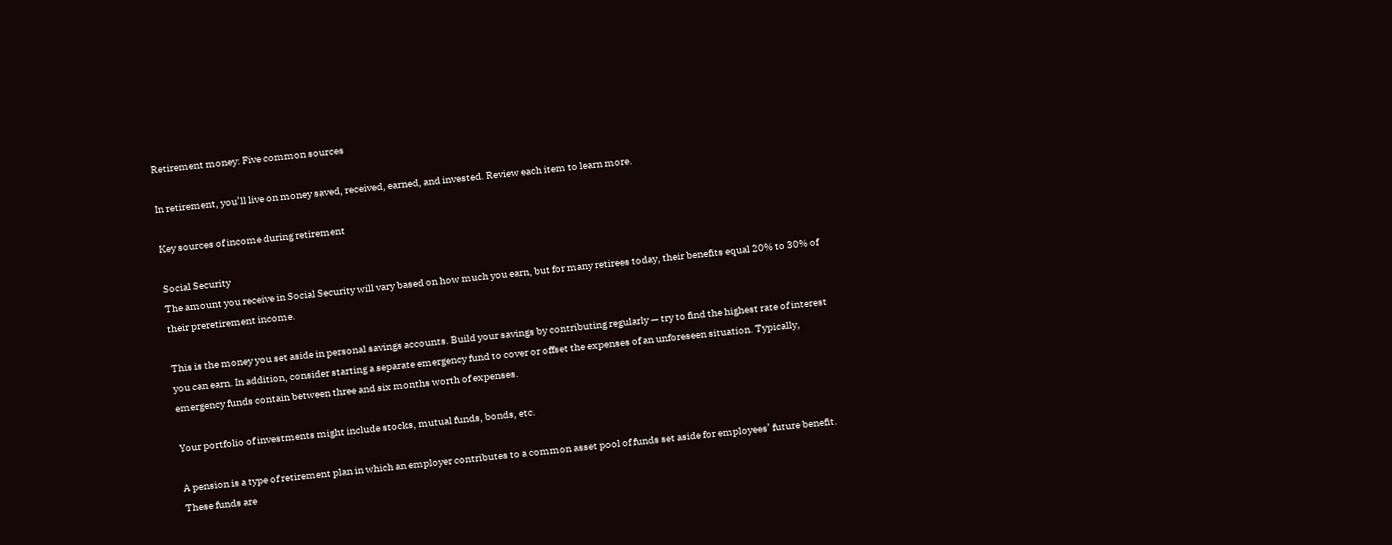Retirement money: Five common sources

In retirement, you’ll live on money saved, received, earned, and invested. Review each item to learn more.

Key sources of income during retirement

Social Security
The amount you receive in Social Security will vary based on how much you earn, but for many retirees today, their benefits equal 20% to 30% of their preretirement income.

This is the money you set aside in personal savings accounts. Build your savings by contributing regularly — try to find the highest rate of interest you can earn. In addition, consider starting a separate emergency fund to cover or offset the expenses of an unforeseen situation. Typically, emergency funds contain between three and six months worth of expenses.

Your portfolio of investments might include stocks, mutual funds, bonds, etc.

A pension is a type of retirement plan in which an employer contributes to a common asset pool of funds set aside for employees’ future benefit. These funds are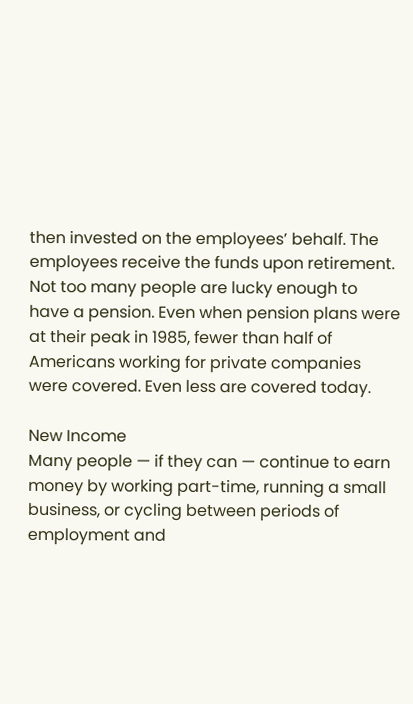then invested on the employees’ behalf. The employees receive the funds upon retirement.
Not too many people are lucky enough to have a pension. Even when pension plans were at their peak in 1985, fewer than half of Americans working for private companies were covered. Even less are covered today.

New Income
Many people — if they can — continue to earn money by working part-time, running a small business, or cycling between periods of employment and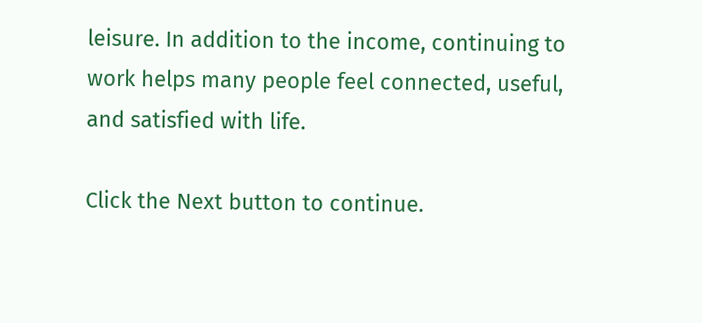leisure. In addition to the income, continuing to work helps many people feel connected, useful, and satisfied with life.

Click the Next button to continue.